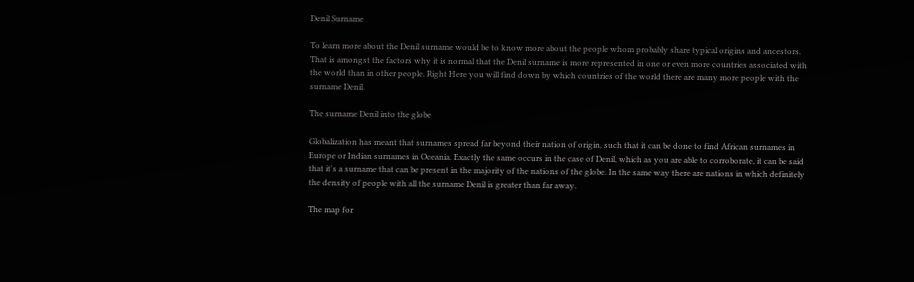Denil Surname

To learn more about the Denil surname would be to know more about the people whom probably share typical origins and ancestors. That is amongst the factors why it is normal that the Denil surname is more represented in one or even more countries associated with the world than in other people. Right Here you will find down by which countries of the world there are many more people with the surname Denil.

The surname Denil into the globe

Globalization has meant that surnames spread far beyond their nation of origin, such that it can be done to find African surnames in Europe or Indian surnames in Oceania. Exactly the same occurs in the case of Denil, which as you are able to corroborate, it can be said that it's a surname that can be present in the majority of the nations of the globe. In the same way there are nations in which definitely the density of people with all the surname Denil is greater than far away.

The map for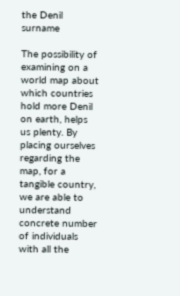the Denil surname

The possibility of examining on a world map about which countries hold more Denil on earth, helps us plenty. By placing ourselves regarding the map, for a tangible country, we are able to understand concrete number of individuals with all the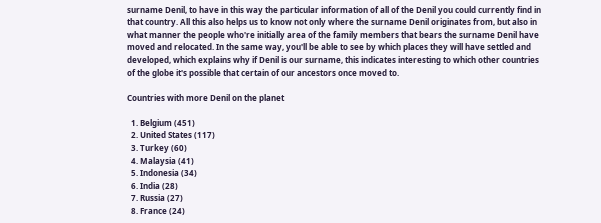surname Denil, to have in this way the particular information of all of the Denil you could currently find in that country. All this also helps us to know not only where the surname Denil originates from, but also in what manner the people who're initially area of the family members that bears the surname Denil have moved and relocated. In the same way, you'll be able to see by which places they will have settled and developed, which explains why if Denil is our surname, this indicates interesting to which other countries of the globe it's possible that certain of our ancestors once moved to.

Countries with more Denil on the planet

  1. Belgium (451)
  2. United States (117)
  3. Turkey (60)
  4. Malaysia (41)
  5. Indonesia (34)
  6. India (28)
  7. Russia (27)
  8. France (24)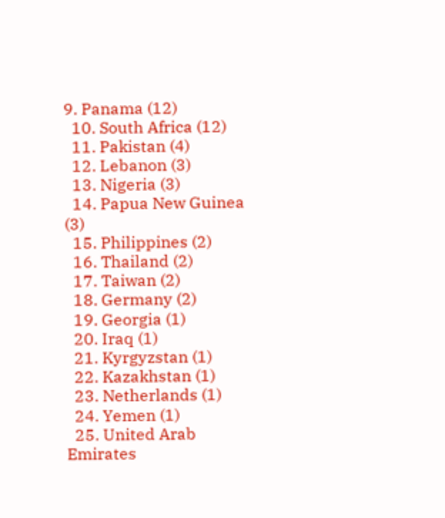9. Panama (12)
  10. South Africa (12)
  11. Pakistan (4)
  12. Lebanon (3)
  13. Nigeria (3)
  14. Papua New Guinea (3)
  15. Philippines (2)
  16. Thailand (2)
  17. Taiwan (2)
  18. Germany (2)
  19. Georgia (1)
  20. Iraq (1)
  21. Kyrgyzstan (1)
  22. Kazakhstan (1)
  23. Netherlands (1)
  24. Yemen (1)
  25. United Arab Emirates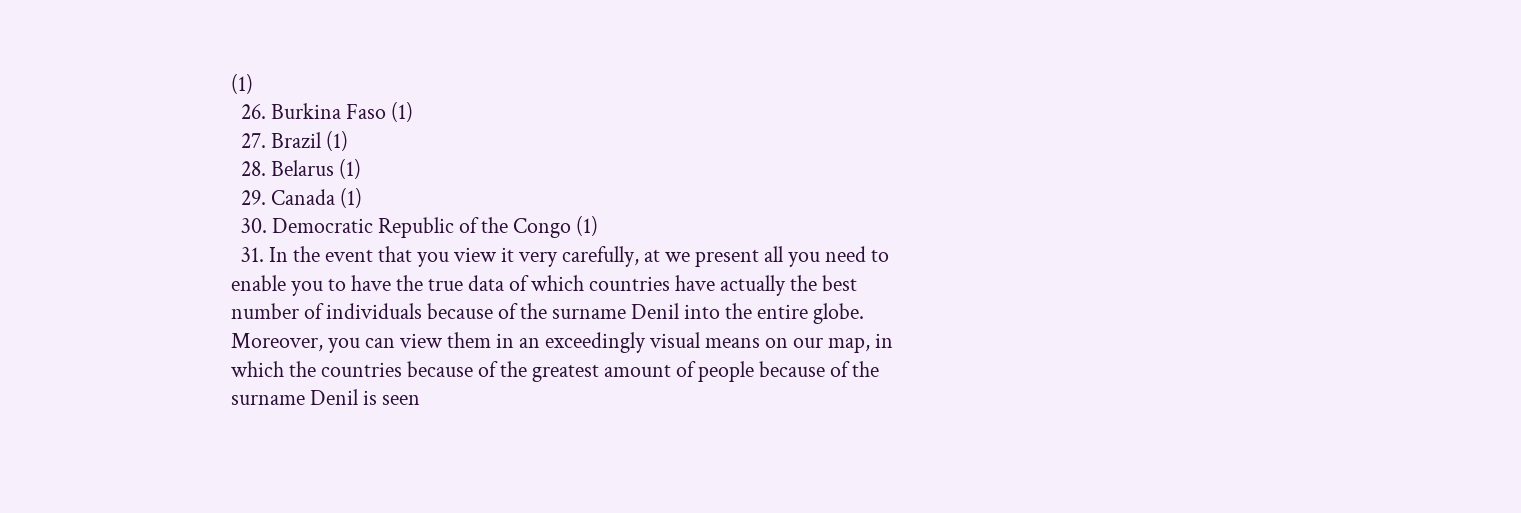(1)
  26. Burkina Faso (1)
  27. Brazil (1)
  28. Belarus (1)
  29. Canada (1)
  30. Democratic Republic of the Congo (1)
  31. In the event that you view it very carefully, at we present all you need to enable you to have the true data of which countries have actually the best number of individuals because of the surname Denil into the entire globe. Moreover, you can view them in an exceedingly visual means on our map, in which the countries because of the greatest amount of people because of the surname Denil is seen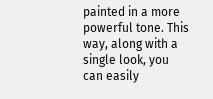painted in a more powerful tone. This way, along with a single look, you can easily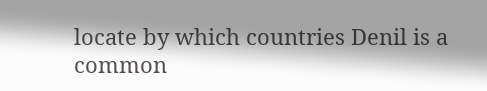locate by which countries Denil is a common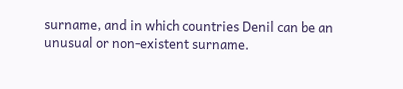surname, and in which countries Denil can be an unusual or non-existent surname.